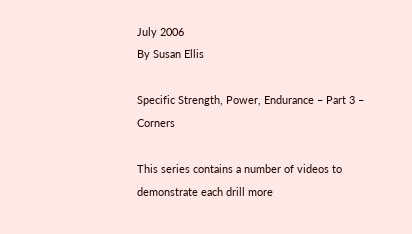July 2006
By Susan Ellis

Specific Strength, Power, Endurance – Part 3 – Corners

This series contains a number of videos to demonstrate each drill more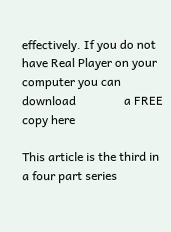effectively. If you do not have Real Player on your computer you can download                a FREE copy here

This article is the third in a four part series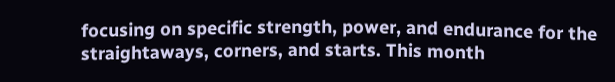focusing on specific strength, power, and endurance for the straightaways, corners, and starts. This month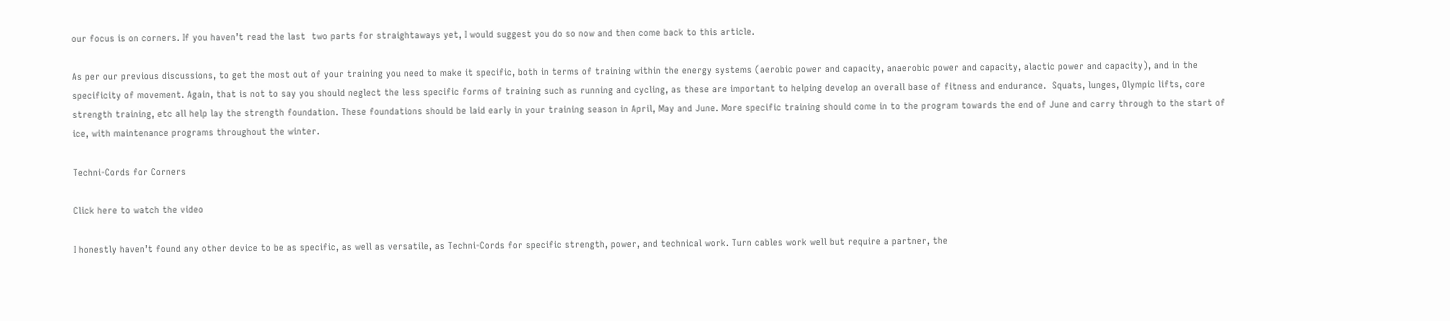our focus is on corners. If you haven’t read the last  two parts for straightaways yet, I would suggest you do so now and then come back to this article.

As per our previous discussions, to get the most out of your training you need to make it specific, both in terms of training within the energy systems (aerobic power and capacity, anaerobic power and capacity, alactic power and capacity), and in the specificity of movement. Again, that is not to say you should neglect the less specific forms of training such as running and cycling, as these are important to helping develop an overall base of fitness and endurance.  Squats, lunges, Olympic lifts, core strength training, etc all help lay the strength foundation. These foundations should be laid early in your training season in April, May and June. More specific training should come in to the program towards the end of June and carry through to the start of ice, with maintenance programs throughout the winter.

Techni-Cords for Corners

Click here to watch the video

I honestly haven’t found any other device to be as specific, as well as versatile, as Techni-Cords for specific strength, power, and technical work. Turn cables work well but require a partner, the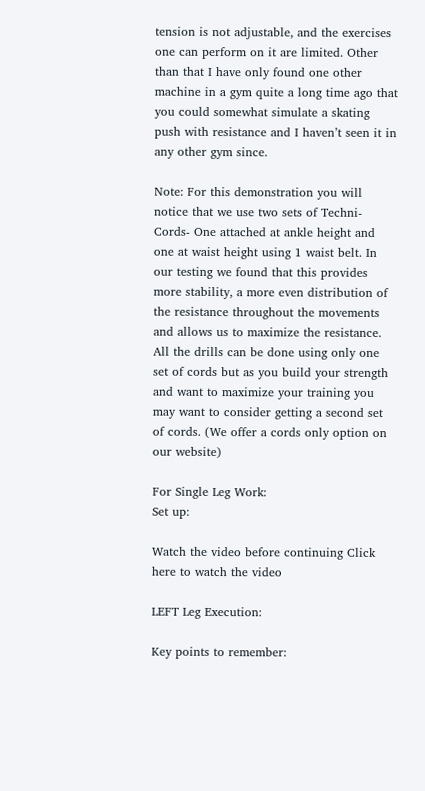tension is not adjustable, and the exercises one can perform on it are limited. Other than that I have only found one other machine in a gym quite a long time ago that you could somewhat simulate a skating push with resistance and I haven’t seen it in any other gym since.

Note: For this demonstration you will notice that we use two sets of Techni-Cords- One attached at ankle height and one at waist height using 1 waist belt. In our testing we found that this provides more stability, a more even distribution of the resistance throughout the movements and allows us to maximize the resistance. All the drills can be done using only one set of cords but as you build your strength and want to maximize your training you may want to consider getting a second set of cords. (We offer a cords only option on our website)

For Single Leg Work:
Set up:

Watch the video before continuing Click here to watch the video

LEFT Leg Execution:

Key points to remember: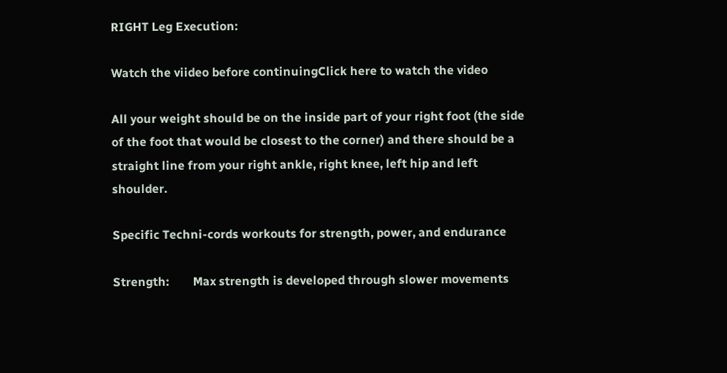RIGHT Leg Execution:

Watch the viideo before continuingClick here to watch the video

All your weight should be on the inside part of your right foot (the side of the foot that would be closest to the corner) and there should be a straight line from your right ankle, right knee, left hip and left shoulder.

Specific Techni-cords workouts for strength, power, and endurance

Strength:        Max strength is developed through slower movements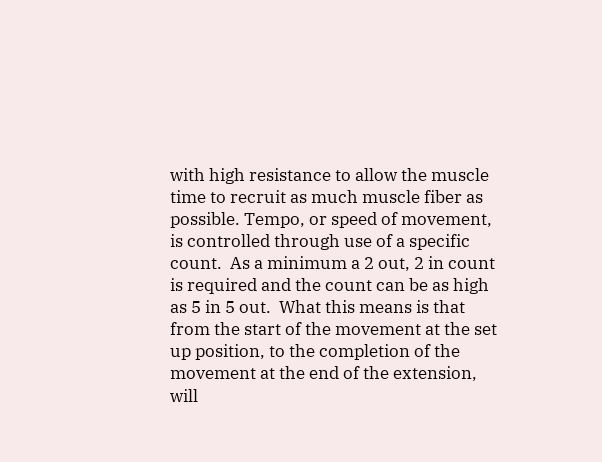with high resistance to allow the muscle time to recruit as much muscle fiber as possible. Tempo, or speed of movement, is controlled through use of a specific count.  As a minimum a 2 out, 2 in count is required and the count can be as high as 5 in 5 out.  What this means is that from the start of the movement at the set up position, to the completion of the movement at the end of the extension, will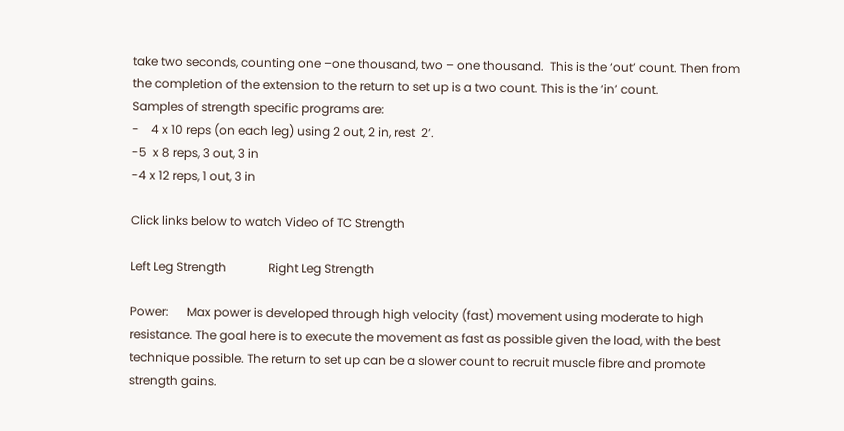take two seconds, counting one –one thousand, two – one thousand.  This is the ‘out’ count. Then from the completion of the extension to the return to set up is a two count. This is the ‘in’ count.
Samples of strength specific programs are:
-    4 x 10 reps (on each leg) using 2 out, 2 in, rest  2’.
-5  x 8 reps, 3 out, 3 in
-4 x 12 reps, 1 out, 3 in

Click links below to watch Video of TC Strength

Left Leg Strength              Right Leg Strength

Power:      Max power is developed through high velocity (fast) movement using moderate to high resistance. The goal here is to execute the movement as fast as possible given the load, with the best technique possible. The return to set up can be a slower count to recruit muscle fibre and promote strength gains.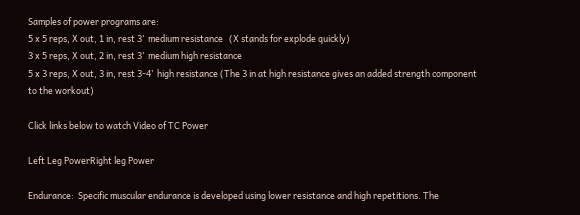Samples of power programs are:
5 x 5 reps, X out, 1 in, rest 3’  medium resistance   (X stands for explode quickly)
3 x 5 reps, X out, 2 in, rest 3’  medium high resistance
5 x 3 reps, X out, 3 in, rest 3-4’  high resistance (The 3 in at high resistance gives an added strength component to the workout)

Click links below to watch Video of TC Power

Left Leg PowerRight leg Power

Endurance:  Specific muscular endurance is developed using lower resistance and high repetitions. The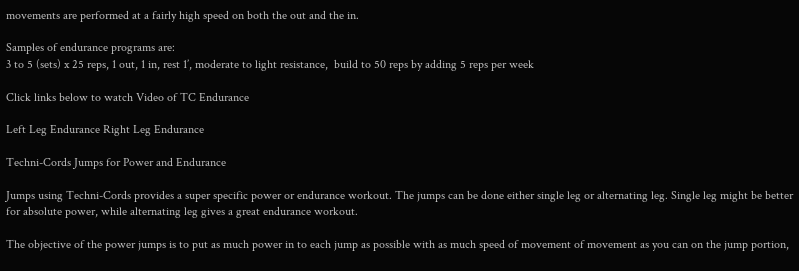movements are performed at a fairly high speed on both the out and the in.

Samples of endurance programs are:
3 to 5 (sets) x 25 reps, 1 out, 1 in, rest 1’, moderate to light resistance,  build to 50 reps by adding 5 reps per week

Click links below to watch Video of TC Endurance

Left Leg Endurance Right Leg Endurance

Techni-Cords Jumps for Power and Endurance

Jumps using Techni-Cords provides a super specific power or endurance workout. The jumps can be done either single leg or alternating leg. Single leg might be better for absolute power, while alternating leg gives a great endurance workout.

The objective of the power jumps is to put as much power in to each jump as possible with as much speed of movement of movement as you can on the jump portion,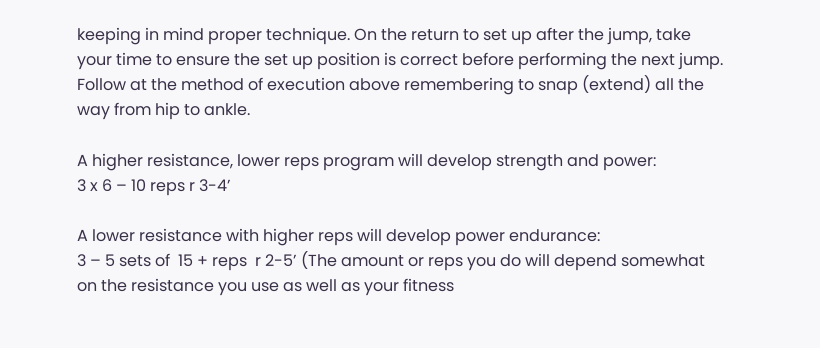keeping in mind proper technique. On the return to set up after the jump, take your time to ensure the set up position is correct before performing the next jump. Follow at the method of execution above remembering to snap (extend) all the way from hip to ankle.

A higher resistance, lower reps program will develop strength and power:
3 x 6 – 10 reps r 3-4’

A lower resistance with higher reps will develop power endurance:
3 – 5 sets of  15 + reps  r 2-5’ (The amount or reps you do will depend somewhat on the resistance you use as well as your fitness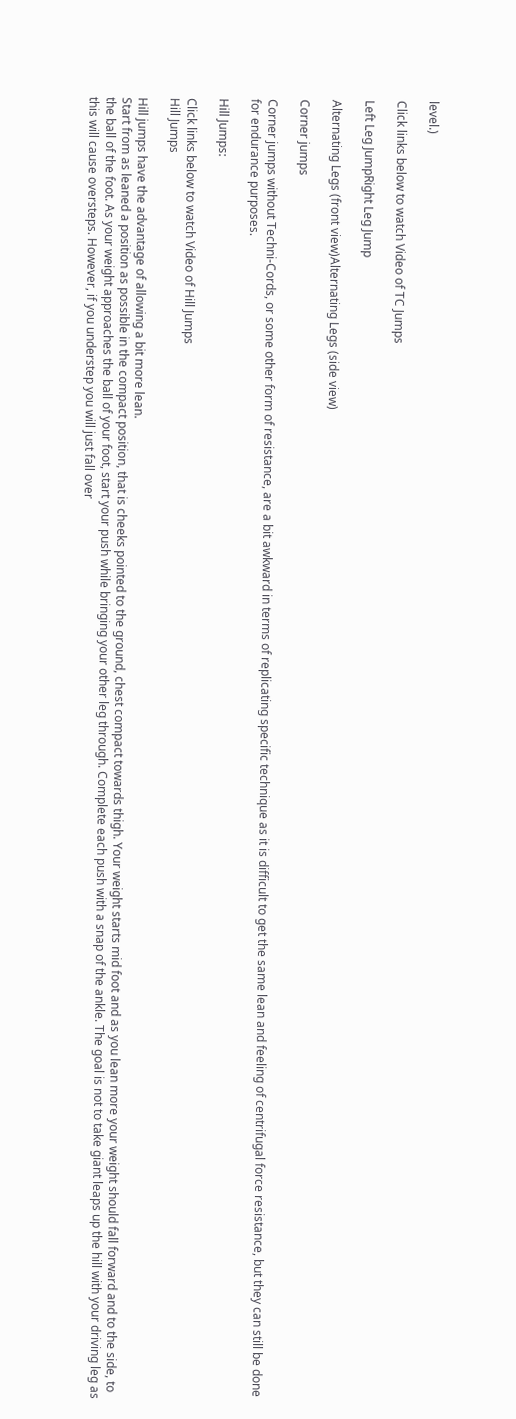level.)

Click links below to watch Video of TC Jumps

Left Leg JumpRight Leg Jump

Alternating Legs (front view)Alternating Legs (side view)

Corner jumps

Corner jumps without Techni-Cords, or some other form of resistance, are a bit awkward in terms of replicating specific technique as it is difficult to get the same lean and feeling of centrifugal force resistance, but they can still be done for endurance purposes.

Hill Jumps:

Click links below to watch Video of Hill Jumps
Hill Jumps

Hill jumps have the advantage of allowing a bit more lean.
Start from as leaned a position as possible in the compact position, that is cheeks pointed to the ground, chest compact towards thigh. Your weight starts mid foot and as you lean more your weight should fall forward and to the side, to the ball of the foot. As your weight approaches the ball of your foot, start your push while bringing your other leg through. Complete each push with a snap of the ankle. The goal is not to take giant leaps up the hill with your driving leg as this will cause oversteps. However, if you understep you will just fall over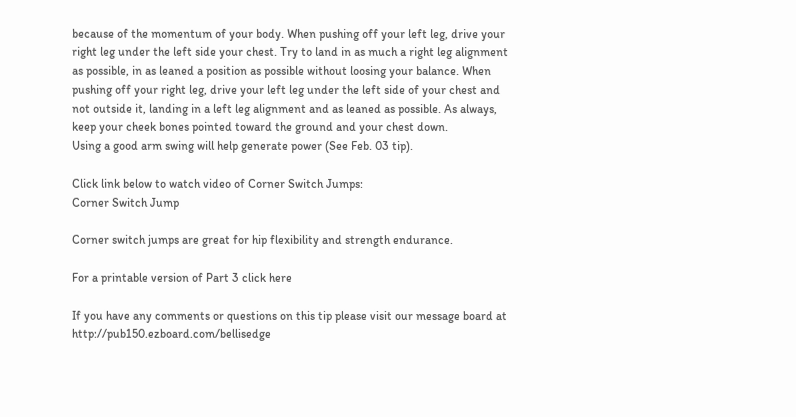because of the momentum of your body. When pushing off your left leg, drive your right leg under the left side your chest. Try to land in as much a right leg alignment as possible, in as leaned a position as possible without loosing your balance. When pushing off your right leg, drive your left leg under the left side of your chest and not outside it, landing in a left leg alignment and as leaned as possible. As always, keep your cheek bones pointed toward the ground and your chest down.
Using a good arm swing will help generate power (See Feb. 03 tip).

Click link below to watch video of Corner Switch Jumps:
Corner Switch Jump

Corner switch jumps are great for hip flexibility and strength endurance.

For a printable version of Part 3 click here

If you have any comments or questions on this tip please visit our message board at http://pub150.ezboard.com/bellisedge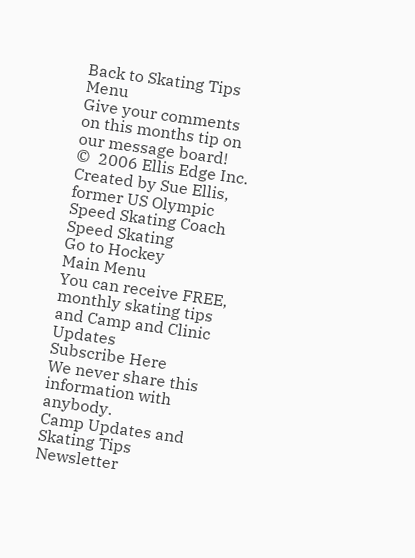Back to Skating Tips Menu
Give your comments on this months tip on our message board!
©  2006 Ellis Edge Inc.
Created by Sue Ellis, former US Olympic Speed Skating Coach
Speed Skating
Go to Hockey
Main Menu
You can receive FREE, monthly skating tips and Camp and Clinic Updates
Subscribe Here
We never share this information with anybody.
Camp Updates and Skating Tips Newsletter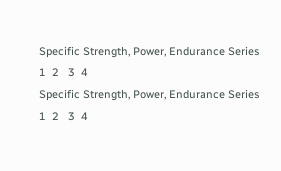Specific Strength, Power, Endurance Series
1  2   3  4
Specific Strength, Power, Endurance Series
1  2   3  4